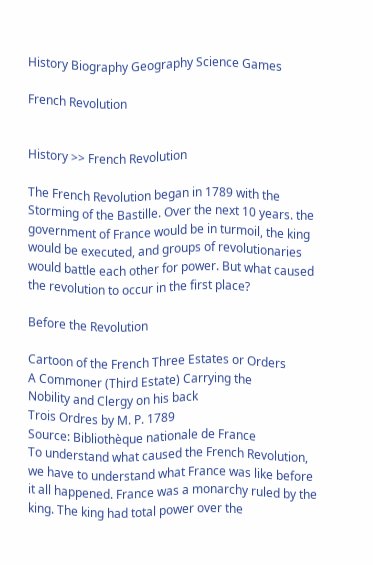History Biography Geography Science Games

French Revolution


History >> French Revolution

The French Revolution began in 1789 with the Storming of the Bastille. Over the next 10 years. the government of France would be in turmoil, the king would be executed, and groups of revolutionaries would battle each other for power. But what caused the revolution to occur in the first place?

Before the Revolution

Cartoon of the French Three Estates or Orders
A Commoner (Third Estate) Carrying the
Nobility and Clergy on his back
Trois Ordres by M. P. 1789
Source: Bibliothèque nationale de France
To understand what caused the French Revolution, we have to understand what France was like before it all happened. France was a monarchy ruled by the king. The king had total power over the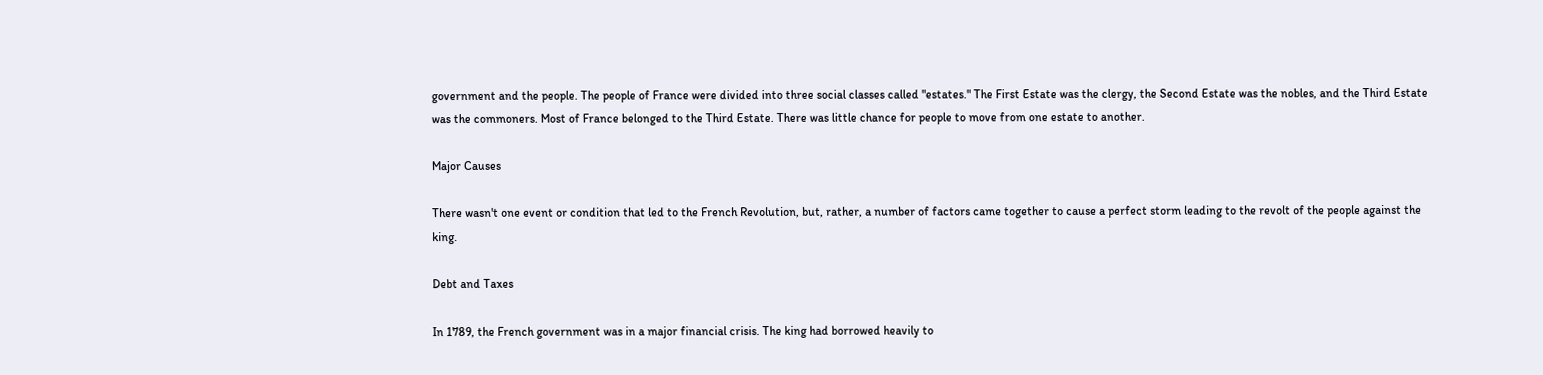government and the people. The people of France were divided into three social classes called "estates." The First Estate was the clergy, the Second Estate was the nobles, and the Third Estate was the commoners. Most of France belonged to the Third Estate. There was little chance for people to move from one estate to another.

Major Causes

There wasn't one event or condition that led to the French Revolution, but, rather, a number of factors came together to cause a perfect storm leading to the revolt of the people against the king.

Debt and Taxes

In 1789, the French government was in a major financial crisis. The king had borrowed heavily to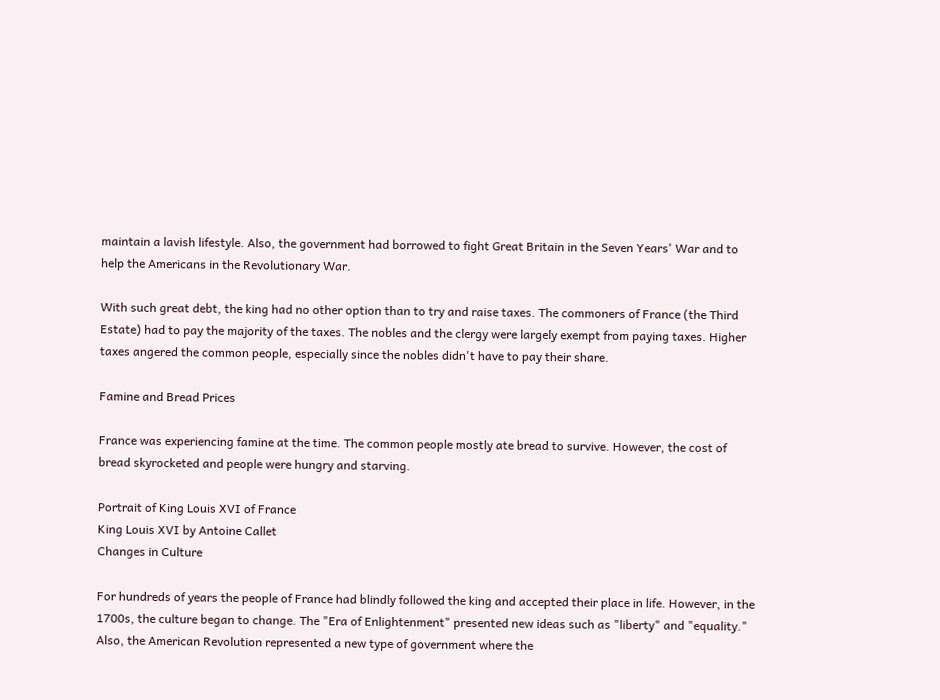maintain a lavish lifestyle. Also, the government had borrowed to fight Great Britain in the Seven Years' War and to help the Americans in the Revolutionary War.

With such great debt, the king had no other option than to try and raise taxes. The commoners of France (the Third Estate) had to pay the majority of the taxes. The nobles and the clergy were largely exempt from paying taxes. Higher taxes angered the common people, especially since the nobles didn't have to pay their share.

Famine and Bread Prices

France was experiencing famine at the time. The common people mostly ate bread to survive. However, the cost of bread skyrocketed and people were hungry and starving.

Portrait of King Louis XVI of France
King Louis XVI by Antoine Callet
Changes in Culture

For hundreds of years the people of France had blindly followed the king and accepted their place in life. However, in the 1700s, the culture began to change. The "Era of Enlightenment" presented new ideas such as "liberty" and "equality." Also, the American Revolution represented a new type of government where the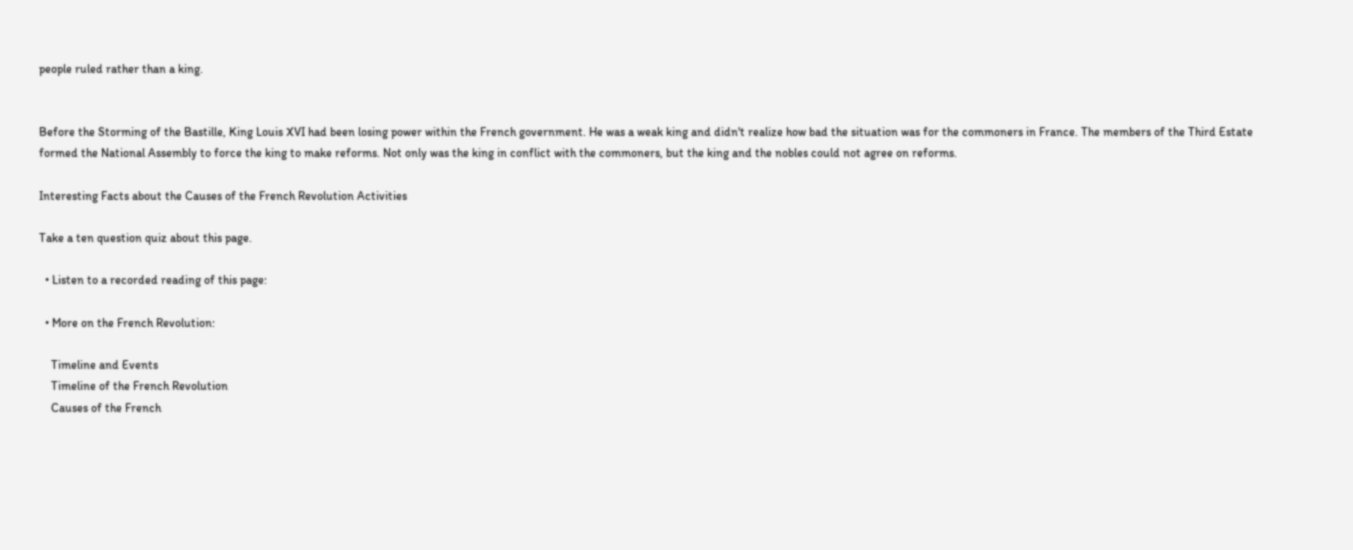people ruled rather than a king.


Before the Storming of the Bastille, King Louis XVI had been losing power within the French government. He was a weak king and didn't realize how bad the situation was for the commoners in France. The members of the Third Estate formed the National Assembly to force the king to make reforms. Not only was the king in conflict with the commoners, but the king and the nobles could not agree on reforms.

Interesting Facts about the Causes of the French Revolution Activities

Take a ten question quiz about this page.

  • Listen to a recorded reading of this page:

  • More on the French Revolution:

    Timeline and Events
    Timeline of the French Revolution
    Causes of the French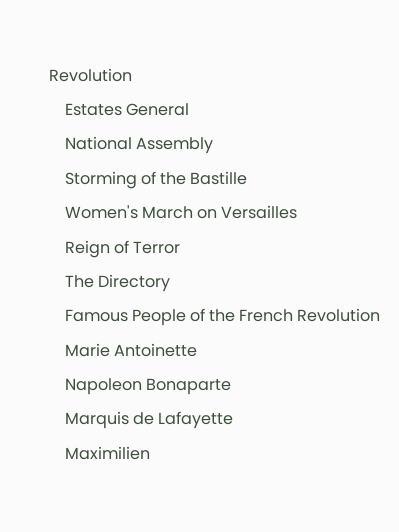Revolution
    Estates General
    National Assembly
    Storming of the Bastille
    Women's March on Versailles
    Reign of Terror
    The Directory
    Famous People of the French Revolution
    Marie Antoinette
    Napoleon Bonaparte
    Marquis de Lafayette
    Maximilien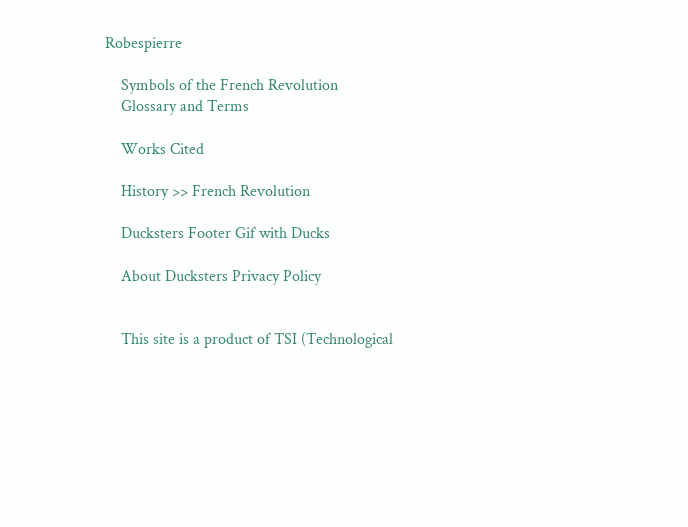Robespierre

    Symbols of the French Revolution
    Glossary and Terms

    Works Cited

    History >> French Revolution

    Ducksters Footer Gif with Ducks

    About Ducksters Privacy Policy


    This site is a product of TSI (Technological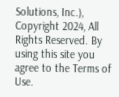Solutions, Inc.), Copyright 2024, All Rights Reserved. By using this site you agree to the Terms of Use.